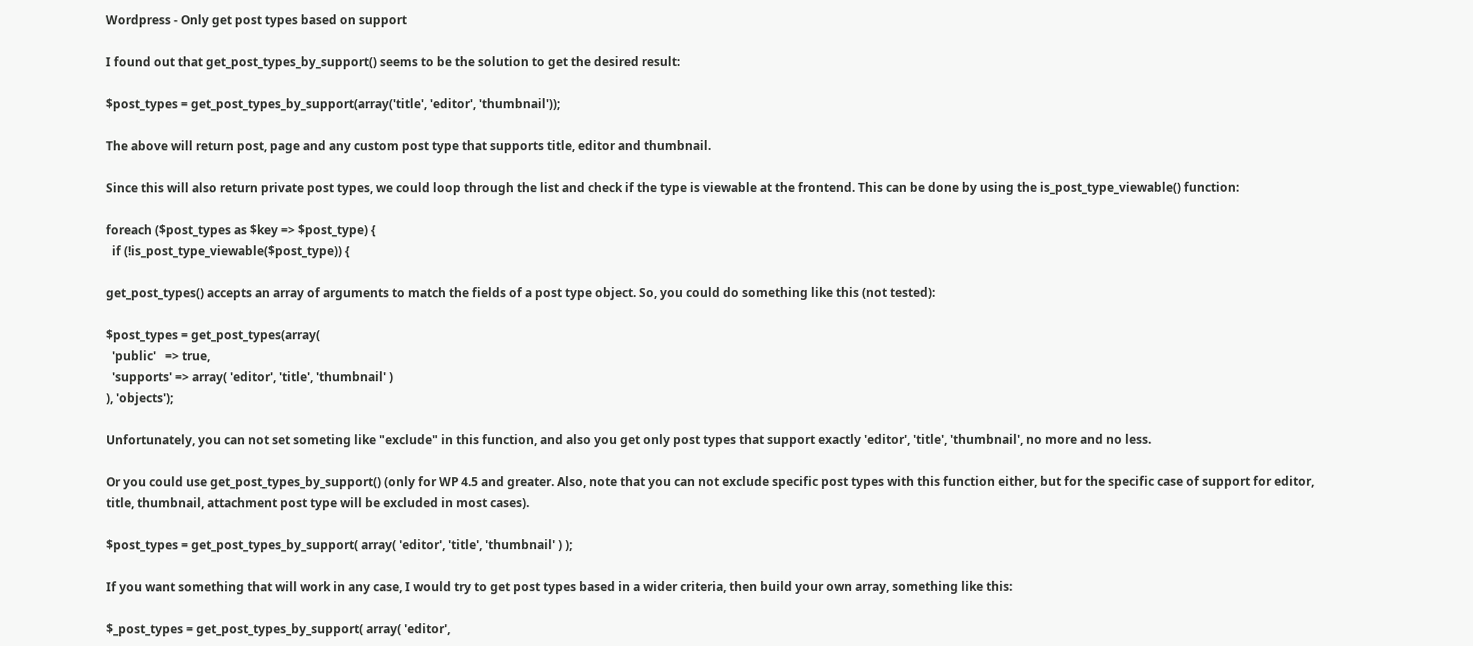Wordpress - Only get post types based on support

I found out that get_post_types_by_support() seems to be the solution to get the desired result:

$post_types = get_post_types_by_support(array('title', 'editor', 'thumbnail'));

The above will return post, page and any custom post type that supports title, editor and thumbnail.

Since this will also return private post types, we could loop through the list and check if the type is viewable at the frontend. This can be done by using the is_post_type_viewable() function:

foreach ($post_types as $key => $post_type) {
  if (!is_post_type_viewable($post_type)) {

get_post_types() accepts an array of arguments to match the fields of a post type object. So, you could do something like this (not tested):

$post_types = get_post_types(array(
  'public'   => true,
  'supports' => array( 'editor', 'title', 'thumbnail' )
), 'objects');

Unfortunately, you can not set someting like "exclude" in this function, and also you get only post types that support exactly 'editor', 'title', 'thumbnail', no more and no less.

Or you could use get_post_types_by_support() (only for WP 4.5 and greater. Also, note that you can not exclude specific post types with this function either, but for the specific case of support for editor, title, thumbnail, attachment post type will be excluded in most cases).

$post_types = get_post_types_by_support( array( 'editor', 'title', 'thumbnail' ) );

If you want something that will work in any case, I would try to get post types based in a wider criteria, then build your own array, something like this:

$_post_types = get_post_types_by_support( array( 'editor',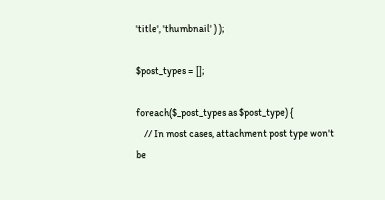'title', 'thumbnail' ) );

$post_types = [];

foreach($_post_types as $post_type) {
    // In most cases, attachment post type won't be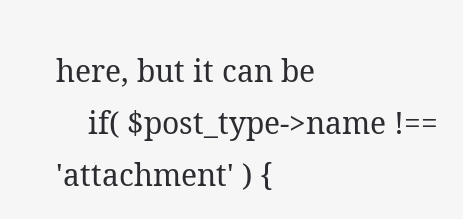here, but it can be
    if( $post_type->name !== 'attachment' ) {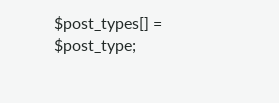$post_types[] = $post_type;